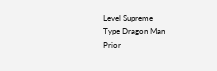Level Supreme
Type Dragon Man
Prior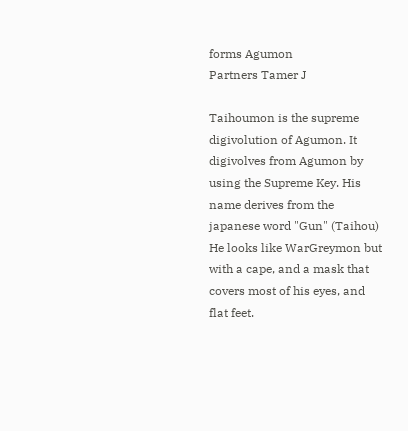forms Agumon
Partners Tamer J

Taihoumon is the supreme digivolution of Agumon. It digivolves from Agumon by using the Supreme Key. His name derives from the japanese word "Gun" (Taihou) He looks like WarGreymon but with a cape, and a mask that covers most of his eyes, and flat feet.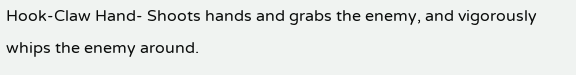Hook-Claw Hand- Shoots hands and grabs the enemy, and vigorously whips the enemy around.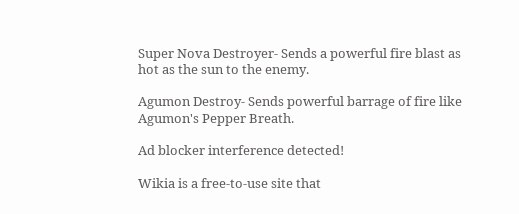Super Nova Destroyer- Sends a powerful fire blast as hot as the sun to the enemy.

Agumon Destroy- Sends powerful barrage of fire like Agumon's Pepper Breath.

Ad blocker interference detected!

Wikia is a free-to-use site that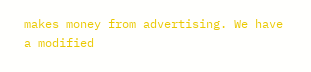makes money from advertising. We have a modified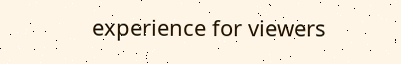experience for viewers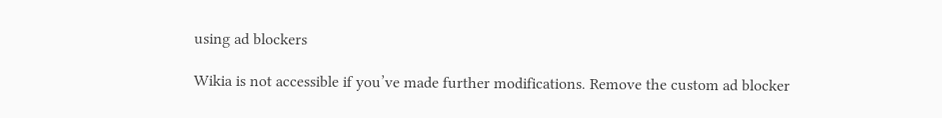using ad blockers

Wikia is not accessible if you’ve made further modifications. Remove the custom ad blocker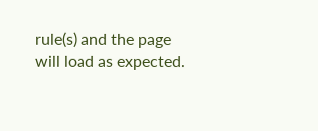rule(s) and the page will load as expected.